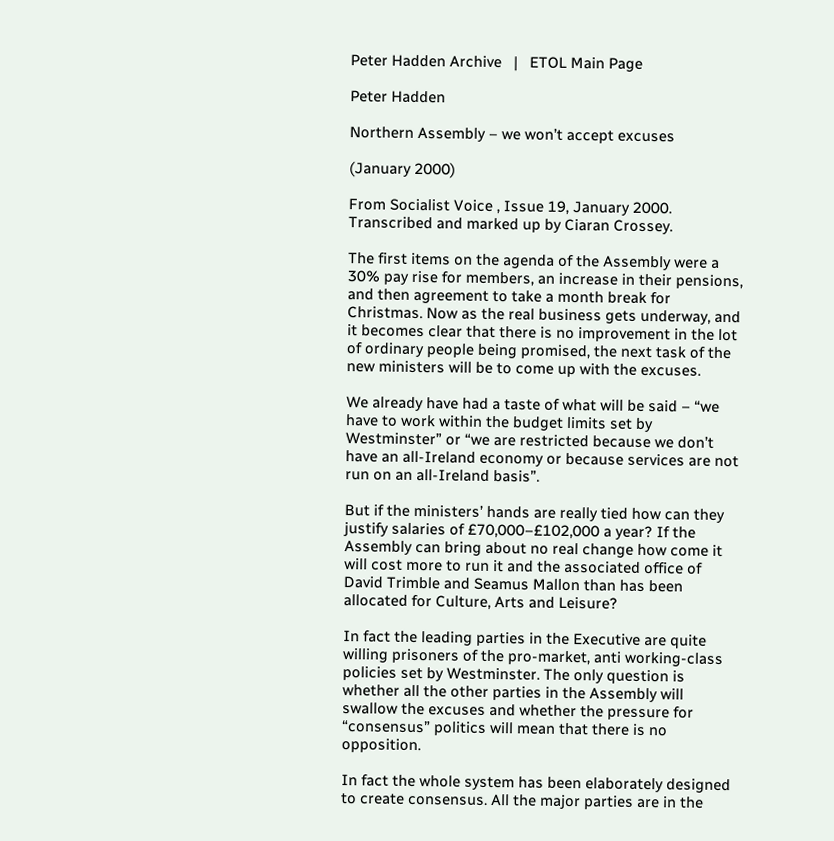Peter Hadden Archive   |   ETOL Main Page

Peter Hadden

Northern Assembly – we won’t accept excuses

(January 2000)

From Socialist Voice , Issue 19, January 2000.
Transcribed and marked up by Ciaran Crossey.

The first items on the agenda of the Assembly were a 30% pay rise for members, an increase in their pensions, and then agreement to take a month break for Christmas. Now as the real business gets underway, and it becomes clear that there is no improvement in the lot of ordinary people being promised, the next task of the new ministers will be to come up with the excuses.

We already have had a taste of what will be said – “we have to work within the budget limits set by Westminster” or “we are restricted because we don’t have an all-Ireland economy or because services are not run on an all-Ireland basis”.

But if the ministers’ hands are really tied how can they justify salaries of £70,000–£102,000 a year? If the Assembly can bring about no real change how come it will cost more to run it and the associated office of David Trimble and Seamus Mallon than has been allocated for Culture, Arts and Leisure?

In fact the leading parties in the Executive are quite willing prisoners of the pro-market, anti working-class policies set by Westminster. The only question is whether all the other parties in the Assembly will swallow the excuses and whether the pressure for “consensus” politics will mean that there is no opposition.

In fact the whole system has been elaborately designed to create consensus. All the major parties are in the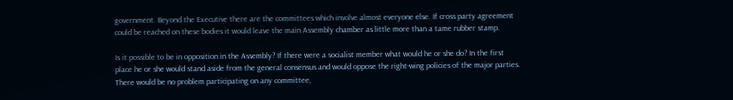government. Beyond the Executive there are the committees which involve almost everyone else. If cross party agreement could be reached on these bodies it would leave the main Assembly chamber as little more than a tame rubber stamp.

Is it possible to be in opposition in the Assembly? If there were a socialist member what would he or she do? In the first place he or she would stand aside from the general consensus and would oppose the right-wing policies of the major parties. There would be no problem participating on any committee,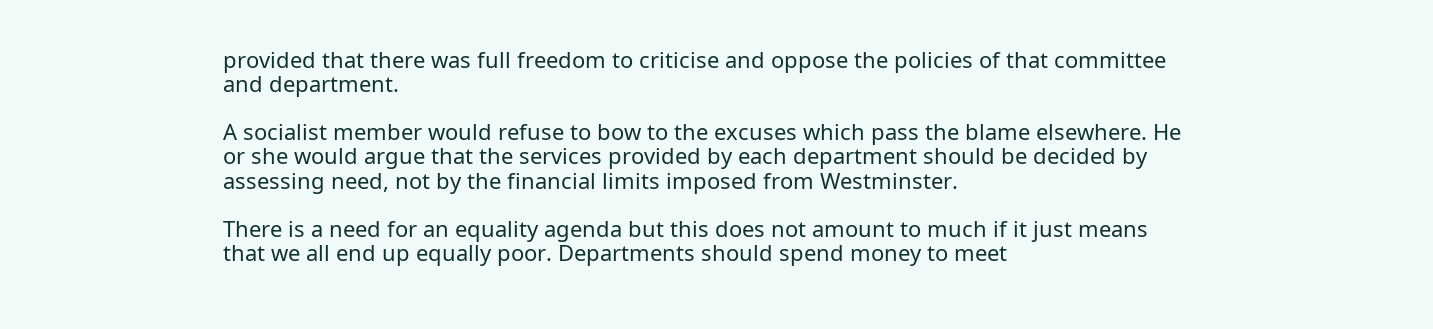provided that there was full freedom to criticise and oppose the policies of that committee and department.

A socialist member would refuse to bow to the excuses which pass the blame elsewhere. He or she would argue that the services provided by each department should be decided by assessing need, not by the financial limits imposed from Westminster.

There is a need for an equality agenda but this does not amount to much if it just means that we all end up equally poor. Departments should spend money to meet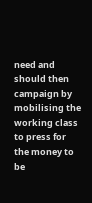need and should then campaign by mobilising the working class to press for the money to be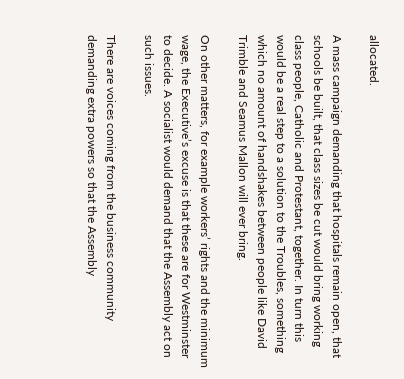allocated.

A mass campaign demanding that hospitals remain open, that schools be built, that class sizes be cut would bring working class people, Catholic and Protestant, together. In turn this would be a real step to a solution to the Troubles, something which no amount of handshakes between people like David Trimble and Seamus Mallon will ever bring.

On other matters, for example workers’ rights and the minimum wage, the Executive’s excuse is that these are for Westminster to decide. A socialist would demand that the Assembly act on such issues.

There are voices coming from the business community demanding extra powers so that the Assembly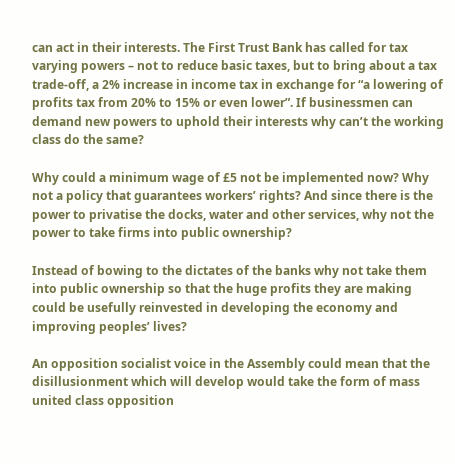can act in their interests. The First Trust Bank has called for tax varying powers – not to reduce basic taxes, but to bring about a tax trade-off, a 2% increase in income tax in exchange for “a lowering of profits tax from 20% to 15% or even lower”. If businessmen can demand new powers to uphold their interests why can’t the working class do the same?

Why could a minimum wage of £5 not be implemented now? Why not a policy that guarantees workers’ rights? And since there is the power to privatise the docks, water and other services, why not the power to take firms into public ownership?

Instead of bowing to the dictates of the banks why not take them into public ownership so that the huge profits they are making could be usefully reinvested in developing the economy and improving peoples’ lives?

An opposition socialist voice in the Assembly could mean that the disillusionment which will develop would take the form of mass united class opposition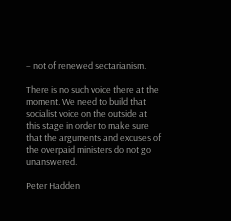– not of renewed sectarianism.

There is no such voice there at the moment. We need to build that socialist voice on the outside at this stage in order to make sure that the arguments and excuses of the overpaid ministers do not go unanswered.

Peter Hadden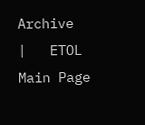Archive   |   ETOL Main Page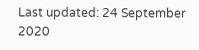Last updated: 24 September 2020